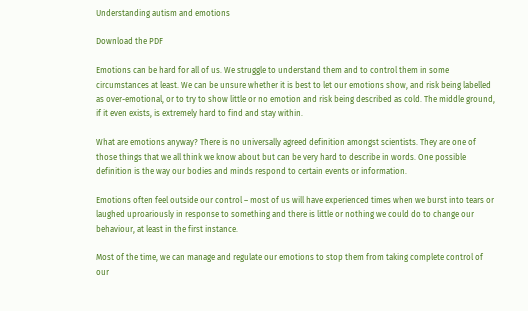Understanding autism and emotions

Download the PDF

Emotions can be hard for all of us. We struggle to understand them and to control them in some circumstances at least. We can be unsure whether it is best to let our emotions show, and risk being labelled as over-emotional, or to try to show little or no emotion and risk being described as cold. The middle ground, if it even exists, is extremely hard to find and stay within.

What are emotions anyway? There is no universally agreed definition amongst scientists. They are one of those things that we all think we know about but can be very hard to describe in words. One possible definition is the way our bodies and minds respond to certain events or information.

Emotions often feel outside our control – most of us will have experienced times when we burst into tears or laughed uproariously in response to something and there is little or nothing we could do to change our behaviour, at least in the first instance.

Most of the time, we can manage and regulate our emotions to stop them from taking complete control of our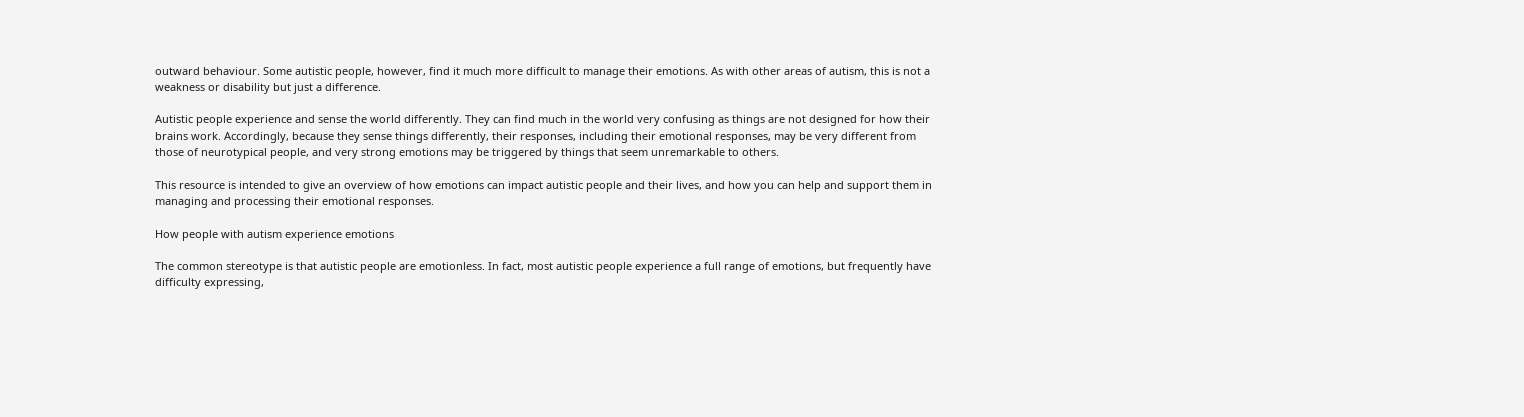outward behaviour. Some autistic people, however, find it much more difficult to manage their emotions. As with other areas of autism, this is not a weakness or disability but just a difference.

Autistic people experience and sense the world differently. They can find much in the world very confusing as things are not designed for how their brains work. Accordingly, because they sense things differently, their responses, including their emotional responses, may be very different from those of neurotypical people, and very strong emotions may be triggered by things that seem unremarkable to others.

This resource is intended to give an overview of how emotions can impact autistic people and their lives, and how you can help and support them in managing and processing their emotional responses.

How people with autism experience emotions

The common stereotype is that autistic people are emotionless. In fact, most autistic people experience a full range of emotions, but frequently have difficulty expressing,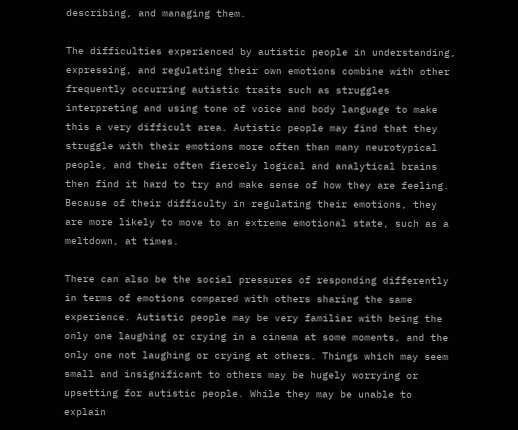describing, and managing them.

The difficulties experienced by autistic people in understanding, expressing, and regulating their own emotions combine with other frequently occurring autistic traits such as struggles interpreting and using tone of voice and body language to make this a very difficult area. Autistic people may find that they struggle with their emotions more often than many neurotypical people, and their often fiercely logical and analytical brains then find it hard to try and make sense of how they are feeling. Because of their difficulty in regulating their emotions, they are more likely to move to an extreme emotional state, such as a meltdown, at times.

There can also be the social pressures of responding differently in terms of emotions compared with others sharing the same experience. Autistic people may be very familiar with being the only one laughing or crying in a cinema at some moments, and the only one not laughing or crying at others. Things which may seem small and insignificant to others may be hugely worrying or upsetting for autistic people. While they may be unable to explain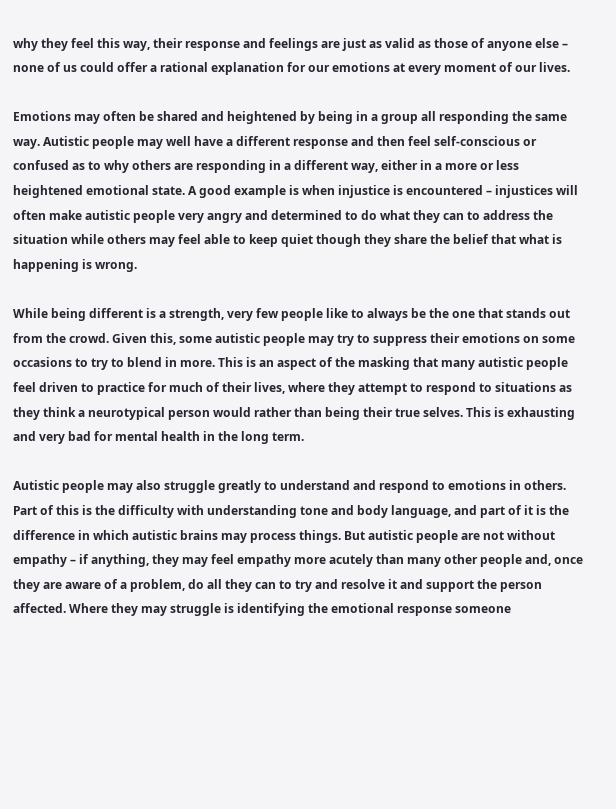why they feel this way, their response and feelings are just as valid as those of anyone else – none of us could offer a rational explanation for our emotions at every moment of our lives.

Emotions may often be shared and heightened by being in a group all responding the same way. Autistic people may well have a different response and then feel self-conscious or confused as to why others are responding in a different way, either in a more or less heightened emotional state. A good example is when injustice is encountered – injustices will often make autistic people very angry and determined to do what they can to address the situation while others may feel able to keep quiet though they share the belief that what is happening is wrong.

While being different is a strength, very few people like to always be the one that stands out from the crowd. Given this, some autistic people may try to suppress their emotions on some occasions to try to blend in more. This is an aspect of the masking that many autistic people feel driven to practice for much of their lives, where they attempt to respond to situations as they think a neurotypical person would rather than being their true selves. This is exhausting and very bad for mental health in the long term.

Autistic people may also struggle greatly to understand and respond to emotions in others. Part of this is the difficulty with understanding tone and body language, and part of it is the difference in which autistic brains may process things. But autistic people are not without empathy – if anything, they may feel empathy more acutely than many other people and, once they are aware of a problem, do all they can to try and resolve it and support the person affected. Where they may struggle is identifying the emotional response someone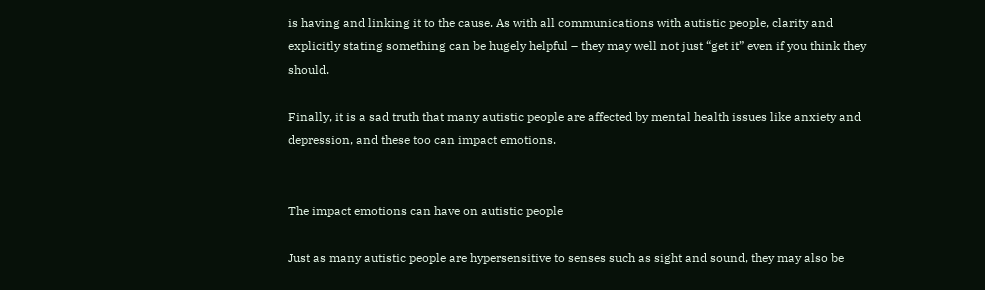is having and linking it to the cause. As with all communications with autistic people, clarity and explicitly stating something can be hugely helpful – they may well not just “get it” even if you think they should.

Finally, it is a sad truth that many autistic people are affected by mental health issues like anxiety and depression, and these too can impact emotions.


The impact emotions can have on autistic people

Just as many autistic people are hypersensitive to senses such as sight and sound, they may also be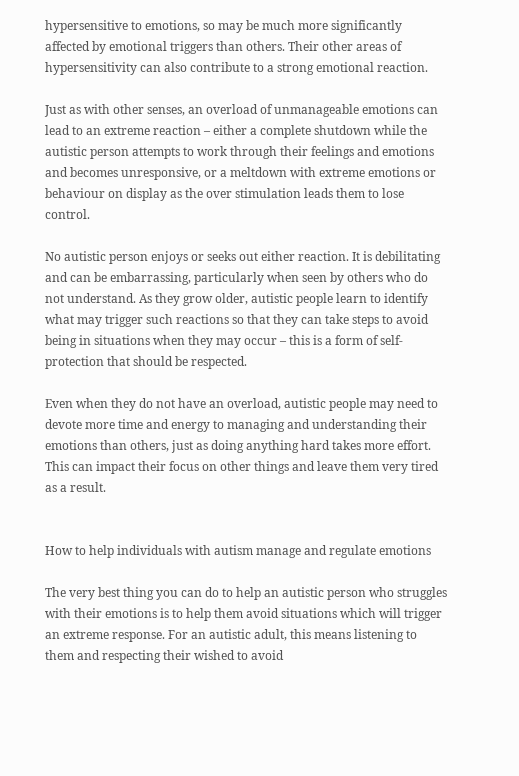hypersensitive to emotions, so may be much more significantly affected by emotional triggers than others. Their other areas of hypersensitivity can also contribute to a strong emotional reaction.

Just as with other senses, an overload of unmanageable emotions can lead to an extreme reaction – either a complete shutdown while the autistic person attempts to work through their feelings and emotions and becomes unresponsive, or a meltdown with extreme emotions or behaviour on display as the over stimulation leads them to lose control.

No autistic person enjoys or seeks out either reaction. It is debilitating and can be embarrassing, particularly when seen by others who do not understand. As they grow older, autistic people learn to identify what may trigger such reactions so that they can take steps to avoid being in situations when they may occur – this is a form of self-protection that should be respected.

Even when they do not have an overload, autistic people may need to devote more time and energy to managing and understanding their emotions than others, just as doing anything hard takes more effort. This can impact their focus on other things and leave them very tired as a result.


How to help individuals with autism manage and regulate emotions

The very best thing you can do to help an autistic person who struggles with their emotions is to help them avoid situations which will trigger an extreme response. For an autistic adult, this means listening to them and respecting their wished to avoid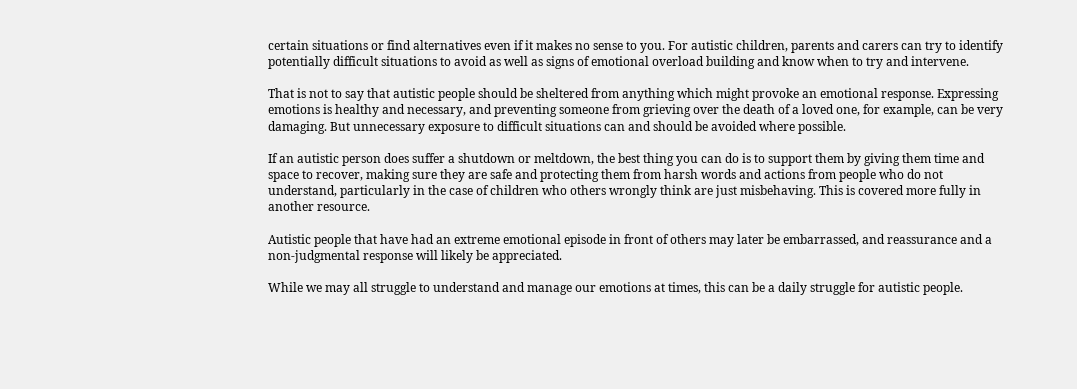certain situations or find alternatives even if it makes no sense to you. For autistic children, parents and carers can try to identify potentially difficult situations to avoid as well as signs of emotional overload building and know when to try and intervene.

That is not to say that autistic people should be sheltered from anything which might provoke an emotional response. Expressing emotions is healthy and necessary, and preventing someone from grieving over the death of a loved one, for example, can be very damaging. But unnecessary exposure to difficult situations can and should be avoided where possible.

If an autistic person does suffer a shutdown or meltdown, the best thing you can do is to support them by giving them time and space to recover, making sure they are safe and protecting them from harsh words and actions from people who do not understand, particularly in the case of children who others wrongly think are just misbehaving. This is covered more fully in another resource.

Autistic people that have had an extreme emotional episode in front of others may later be embarrassed, and reassurance and a non-judgmental response will likely be appreciated.

While we may all struggle to understand and manage our emotions at times, this can be a daily struggle for autistic people.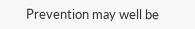Prevention may well be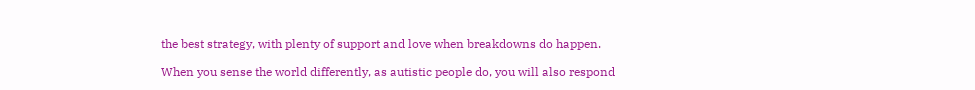the best strategy, with plenty of support and love when breakdowns do happen.

When you sense the world differently, as autistic people do, you will also respond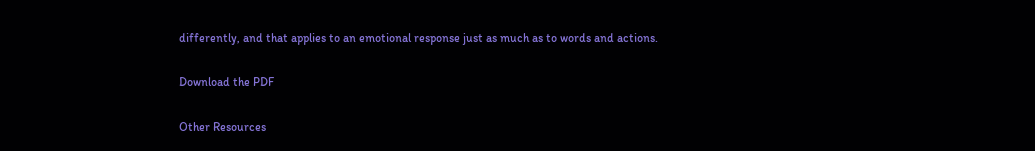differently, and that applies to an emotional response just as much as to words and actions.

Download the PDF

Other Resources